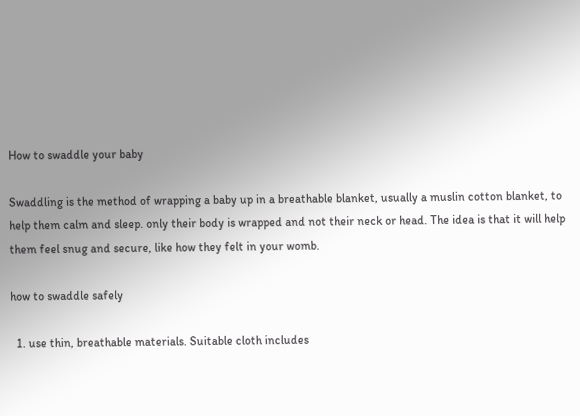How to swaddle your baby

Swaddling is the method of wrapping a baby up in a breathable blanket, usually a muslin cotton blanket, to help them calm and sleep. only their body is wrapped and not their neck or head. The idea is that it will help them feel snug and secure, like how they felt in your womb.

how to swaddle safely

  1. use thin, breathable materials. Suitable cloth includes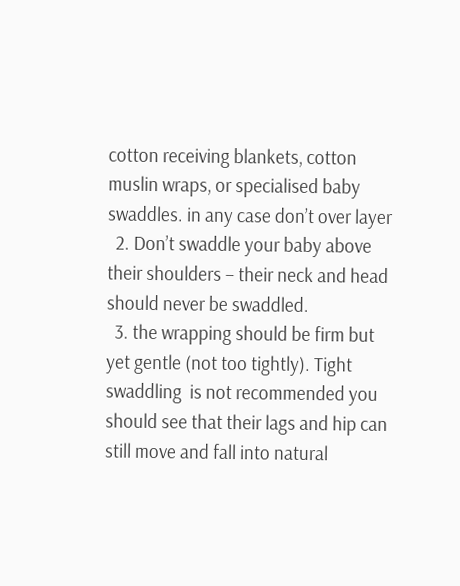cotton receiving blankets, cotton muslin wraps, or specialised baby swaddles. in any case don’t over layer
  2. Don’t swaddle your baby above their shoulders – their neck and head should never be swaddled.
  3. the wrapping should be firm but yet gentle (not too tightly). Tight swaddling  is not recommended you should see that their lags and hip can still move and fall into natural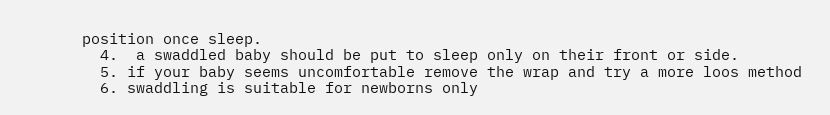position once sleep.
  4.  a swaddled baby should be put to sleep only on their front or side.
  5. if your baby seems uncomfortable remove the wrap and try a more loos method
  6. swaddling is suitable for newborns only